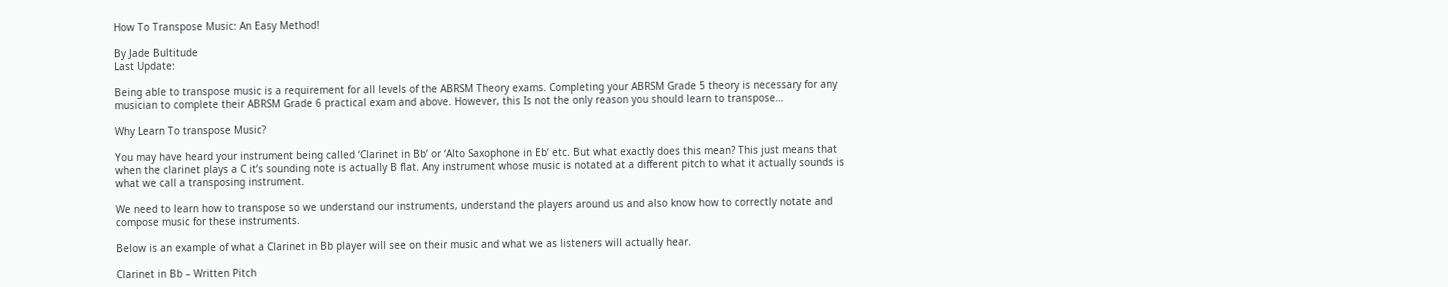How To Transpose Music: An Easy Method!

By Jade Bultitude
Last Update:

Being able to transpose music is a requirement for all levels of the ABRSM Theory exams. Completing your ABRSM Grade 5 theory is necessary for any musician to complete their ABRSM Grade 6 practical exam and above. However, this Is not the only reason you should learn to transpose…

Why Learn To transpose Music?

You may have heard your instrument being called ‘Clarinet in Bb’ or ‘Alto Saxophone in Eb’ etc. But what exactly does this mean? This just means that when the clarinet plays a C it’s sounding note is actually B flat. Any instrument whose music is notated at a different pitch to what it actually sounds is what we call a transposing instrument.

We need to learn how to transpose so we understand our instruments, understand the players around us and also know how to correctly notate and compose music for these instruments.

Below is an example of what a Clarinet in Bb player will see on their music and what we as listeners will actually hear.

Clarinet in Bb – Written Pitch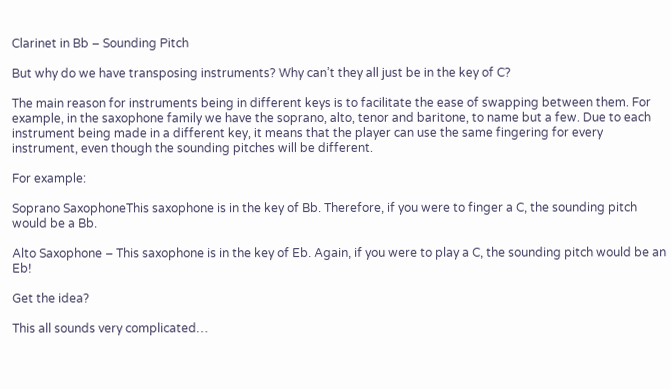Clarinet in Bb – Sounding Pitch

But why do we have transposing instruments? Why can’t they all just be in the key of C?

The main reason for instruments being in different keys is to facilitate the ease of swapping between them. For example, in the saxophone family we have the soprano, alto, tenor and baritone, to name but a few. Due to each instrument being made in a different key, it means that the player can use the same fingering for every instrument, even though the sounding pitches will be different.

For example:

Soprano SaxophoneThis saxophone is in the key of Bb. Therefore, if you were to finger a C, the sounding pitch would be a Bb.

Alto Saxophone – This saxophone is in the key of Eb. Again, if you were to play a C, the sounding pitch would be an Eb!

Get the idea?

This all sounds very complicated…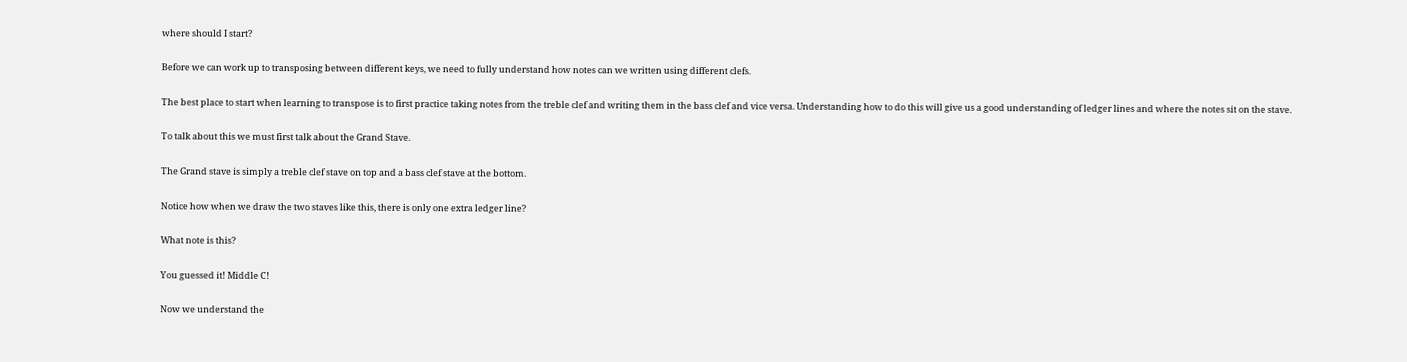where should I start?

Before we can work up to transposing between different keys, we need to fully understand how notes can we written using different clefs.

The best place to start when learning to transpose is to first practice taking notes from the treble clef and writing them in the bass clef and vice versa. Understanding how to do this will give us a good understanding of ledger lines and where the notes sit on the stave.

To talk about this we must first talk about the Grand Stave.

The Grand stave is simply a treble clef stave on top and a bass clef stave at the bottom.

Notice how when we draw the two staves like this, there is only one extra ledger line?

What note is this?

You guessed it! Middle C!

Now we understand the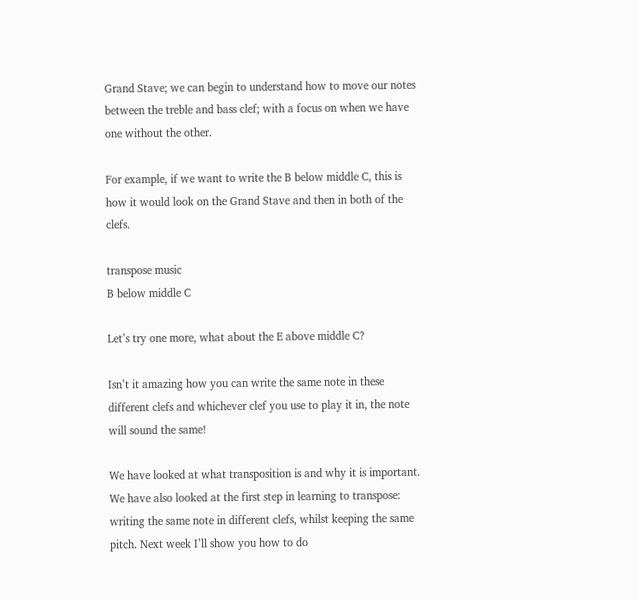Grand Stave; we can begin to understand how to move our notes between the treble and bass clef; with a focus on when we have one without the other.

For example, if we want to write the B below middle C, this is how it would look on the Grand Stave and then in both of the clefs.

transpose music
B below middle C

Let’s try one more, what about the E above middle C?

Isn’t it amazing how you can write the same note in these different clefs and whichever clef you use to play it in, the note will sound the same!

We have looked at what transposition is and why it is important. We have also looked at the first step in learning to transpose: writing the same note in different clefs, whilst keeping the same pitch. Next week I’ll show you how to do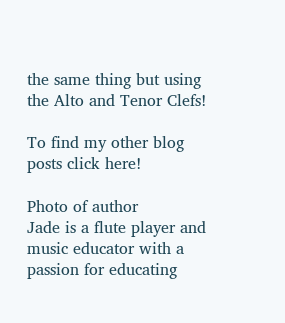the same thing but using the Alto and Tenor Clefs!

To find my other blog posts click here!

Photo of author
Jade is a flute player and music educator with a passion for educating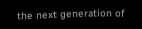the next generation of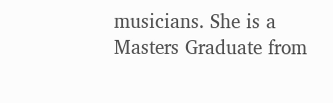musicians. She is a Masters Graduate from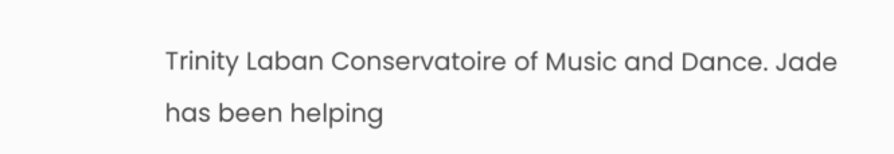Trinity Laban Conservatoire of Music and Dance. Jade has been helping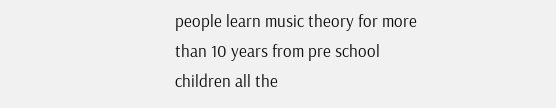people learn music theory for more than 10 years from pre school children all the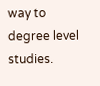way to degree level studies.